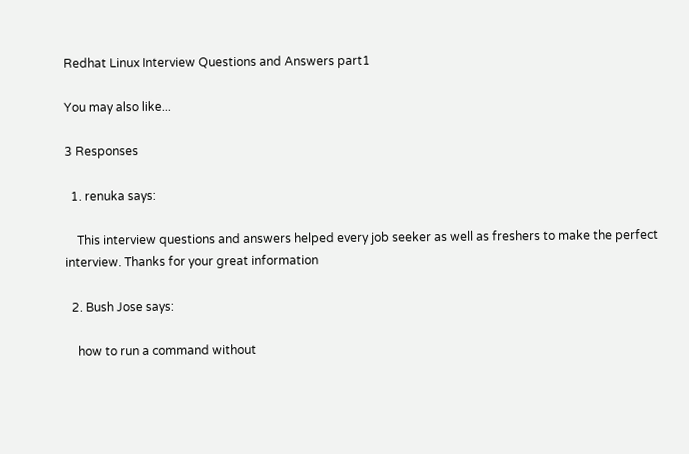Redhat Linux Interview Questions and Answers part1

You may also like...

3 Responses

  1. renuka says:

    This interview questions and answers helped every job seeker as well as freshers to make the perfect interview. Thanks for your great information

  2. Bush Jose says:

    how to run a command without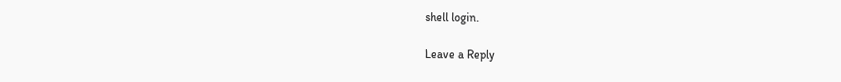shell login.

Leave a Reply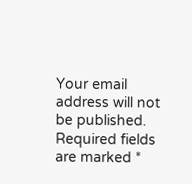Your email address will not be published. Required fields are marked *